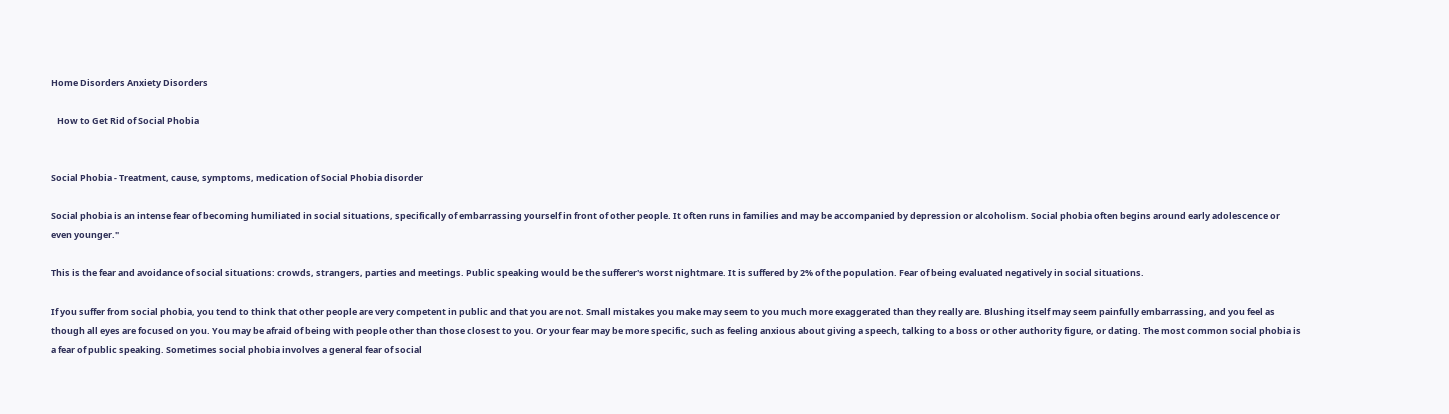Home Disorders Anxiety Disorders

   How to Get Rid of Social Phobia


Social Phobia - Treatment, cause, symptoms, medication of Social Phobia disorder

Social phobia is an intense fear of becoming humiliated in social situations, specifically of embarrassing yourself in front of other people. It often runs in families and may be accompanied by depression or alcoholism. Social phobia often begins around early adolescence or even younger."

This is the fear and avoidance of social situations: crowds, strangers, parties and meetings. Public speaking would be the sufferer's worst nightmare. It is suffered by 2% of the population. Fear of being evaluated negatively in social situations.

If you suffer from social phobia, you tend to think that other people are very competent in public and that you are not. Small mistakes you make may seem to you much more exaggerated than they really are. Blushing itself may seem painfully embarrassing, and you feel as though all eyes are focused on you. You may be afraid of being with people other than those closest to you. Or your fear may be more specific, such as feeling anxious about giving a speech, talking to a boss or other authority figure, or dating. The most common social phobia is a fear of public speaking. Sometimes social phobia involves a general fear of social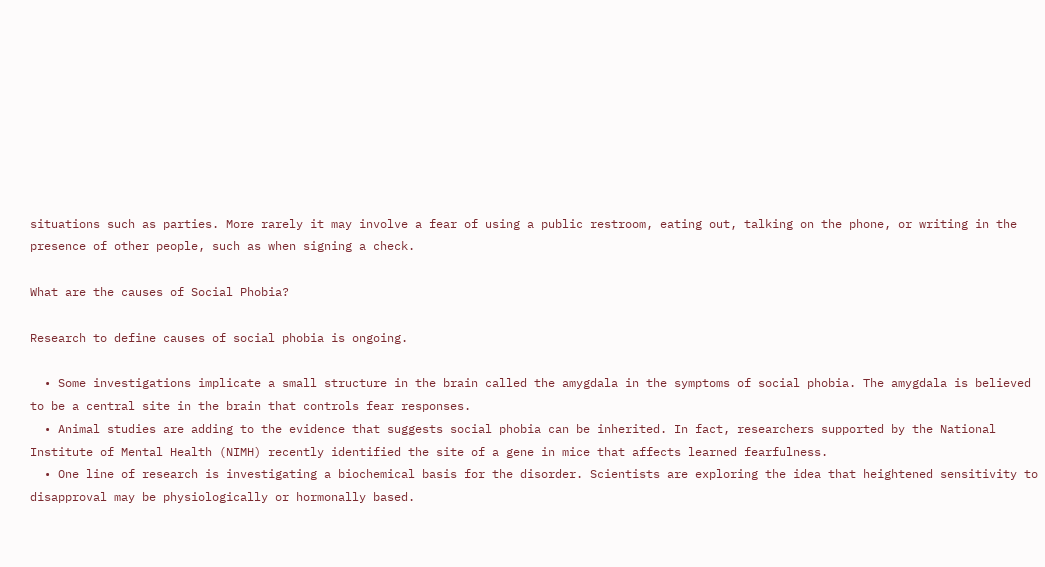situations such as parties. More rarely it may involve a fear of using a public restroom, eating out, talking on the phone, or writing in the presence of other people, such as when signing a check.

What are the causes of Social Phobia?

Research to define causes of social phobia is ongoing.

  • Some investigations implicate a small structure in the brain called the amygdala in the symptoms of social phobia. The amygdala is believed to be a central site in the brain that controls fear responses.
  • Animal studies are adding to the evidence that suggests social phobia can be inherited. In fact, researchers supported by the National Institute of Mental Health (NIMH) recently identified the site of a gene in mice that affects learned fearfulness.
  • One line of research is investigating a biochemical basis for the disorder. Scientists are exploring the idea that heightened sensitivity to disapproval may be physiologically or hormonally based.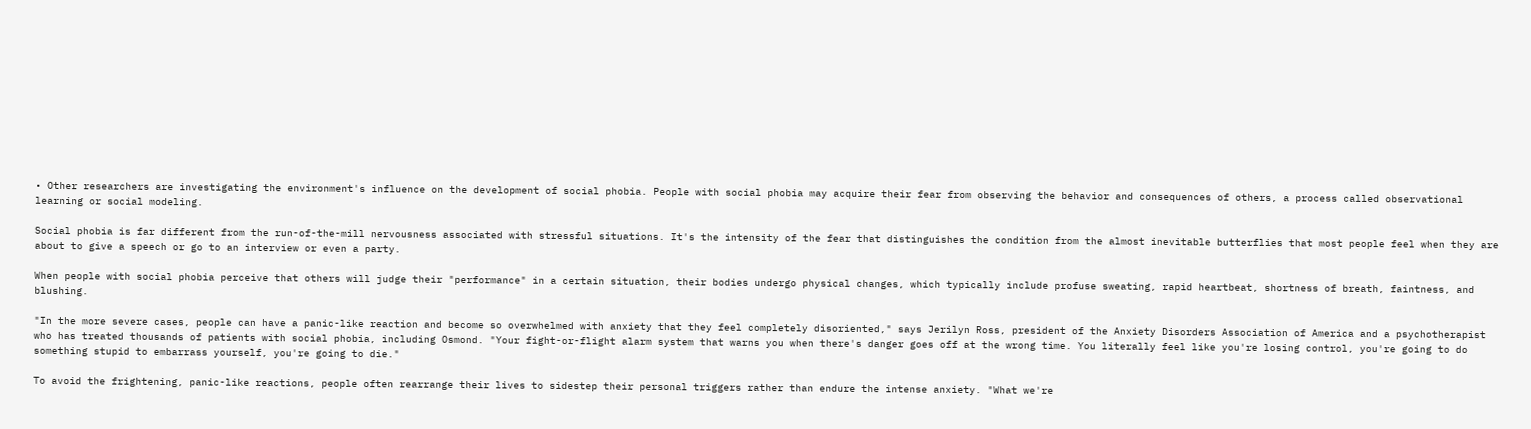• Other researchers are investigating the environment's influence on the development of social phobia. People with social phobia may acquire their fear from observing the behavior and consequences of others, a process called observational learning or social modeling.

Social phobia is far different from the run-of-the-mill nervousness associated with stressful situations. It's the intensity of the fear that distinguishes the condition from the almost inevitable butterflies that most people feel when they are about to give a speech or go to an interview or even a party.

When people with social phobia perceive that others will judge their "performance" in a certain situation, their bodies undergo physical changes, which typically include profuse sweating, rapid heartbeat, shortness of breath, faintness, and blushing.

"In the more severe cases, people can have a panic-like reaction and become so overwhelmed with anxiety that they feel completely disoriented," says Jerilyn Ross, president of the Anxiety Disorders Association of America and a psychotherapist who has treated thousands of patients with social phobia, including Osmond. "Your fight-or-flight alarm system that warns you when there's danger goes off at the wrong time. You literally feel like you're losing control, you're going to do something stupid to embarrass yourself, you're going to die."

To avoid the frightening, panic-like reactions, people often rearrange their lives to sidestep their personal triggers rather than endure the intense anxiety. "What we're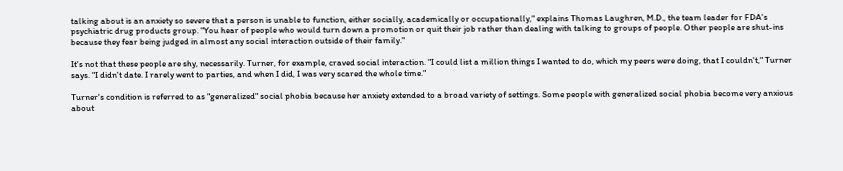talking about is an anxiety so severe that a person is unable to function, either socially, academically or occupationally," explains Thomas Laughren, M.D., the team leader for FDA's psychiatric drug products group. "You hear of people who would turn down a promotion or quit their job rather than dealing with talking to groups of people. Other people are shut-ins because they fear being judged in almost any social interaction outside of their family."

It's not that these people are shy, necessarily. Turner, for example, craved social interaction. "I could list a million things I wanted to do, which my peers were doing, that I couldn't," Turner says. "I didn't date. I rarely went to parties, and when I did, I was very scared the whole time."

Turner's condition is referred to as "generalized" social phobia because her anxiety extended to a broad variety of settings. Some people with generalized social phobia become very anxious about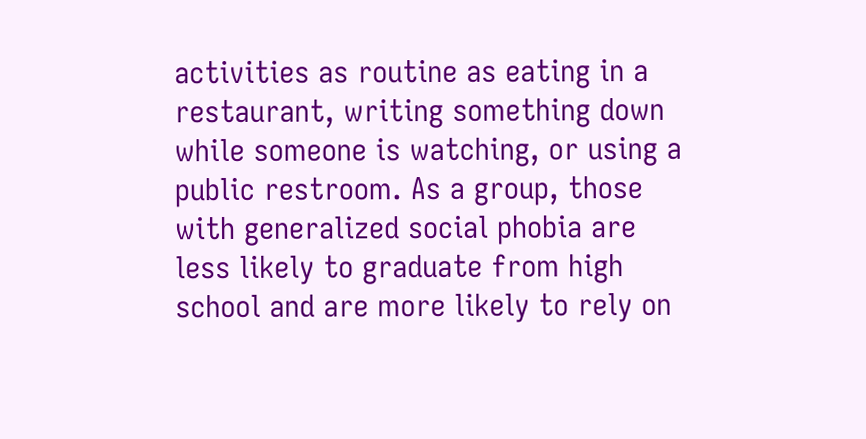activities as routine as eating in a restaurant, writing something down while someone is watching, or using a public restroom. As a group, those with generalized social phobia are less likely to graduate from high school and are more likely to rely on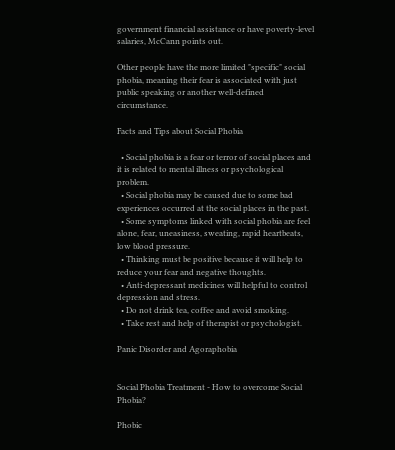government financial assistance or have poverty-level salaries, McCann points out.

Other people have the more limited "specific" social phobia, meaning their fear is associated with just public speaking or another well-defined circumstance.

Facts and Tips about Social Phobia

  • Social phobia is a fear or terror of social places and it is related to mental illness or psychological problem.
  • Social phobia may be caused due to some bad experiences occurred at the social places in the past.
  • Some symptoms linked with social phobia are feel alone, fear, uneasiness, sweating, rapid heartbeats, low blood pressure.
  • Thinking must be positive because it will help to reduce your fear and negative thoughts.
  • Anti-depressant medicines will helpful to control depression and stress.
  • Do not drink tea, coffee and avoid smoking.
  • Take rest and help of therapist or psychologist.

Panic Disorder and Agoraphobia


Social Phobia Treatment - How to overcome Social Phobia?

Phobic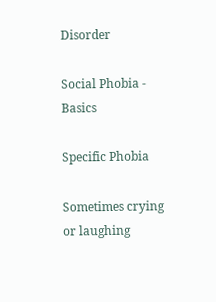Disorder

Social Phobia - Basics

Specific Phobia

Sometimes crying or laughing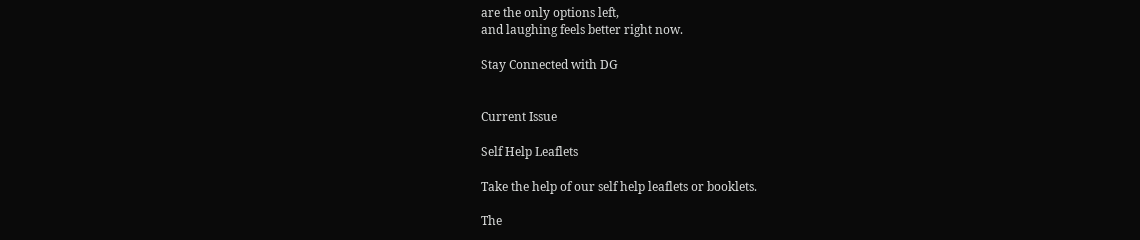are the only options left,
and laughing feels better right now.

Stay Connected with DG


Current Issue

Self Help Leaflets

Take the help of our self help leaflets or booklets.

The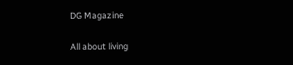DG Magazine

All about living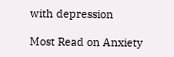with depression

Most Read on Anxiety